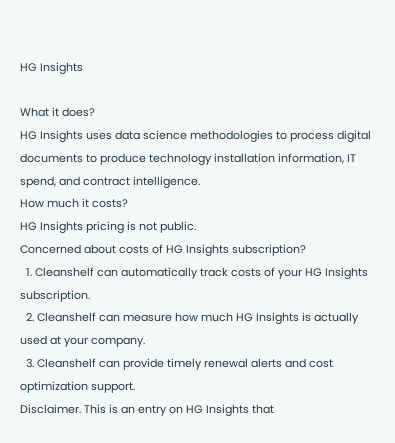HG Insights

What it does?
HG Insights uses data science methodologies to process digital documents to produce technology installation information, IT spend, and contract intelligence.
How much it costs?
HG Insights pricing is not public.
Concerned about costs of HG Insights subscription?
  1. Cleanshelf can automatically track costs of your HG Insights subscription.
  2. Cleanshelf can measure how much HG Insights is actually used at your company.
  3. Cleanshelf can provide timely renewal alerts and cost optimization support.
Disclaimer. This is an entry on HG Insights that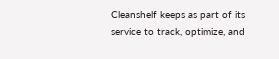Cleanshelf keeps as part of its service to track, optimize, and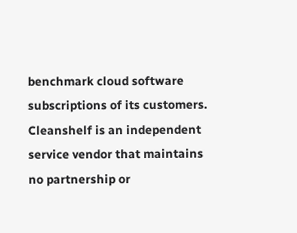benchmark cloud software subscriptions of its customers. Cleanshelf is an independent service vendor that maintains no partnership or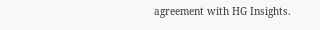agreement with HG Insights.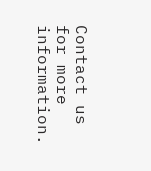Contact us for more information.